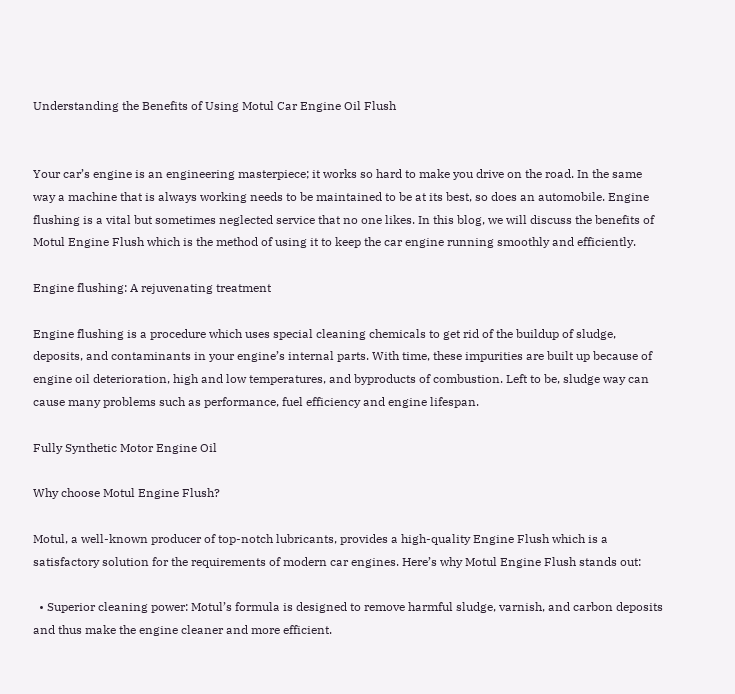Understanding the Benefits of Using Motul Car Engine Oil Flush


Your car’s engine is an engineering masterpiece; it works so hard to make you drive on the road. In the same way a machine that is always working needs to be maintained to be at its best, so does an automobile. Engine flushing is a vital but sometimes neglected service that no one likes. In this blog, we will discuss the benefits of Motul Engine Flush which is the method of using it to keep the car engine running smoothly and efficiently.

Engine flushing: A rejuvenating treatment

Engine flushing is a procedure which uses special cleaning chemicals to get rid of the buildup of sludge, deposits, and contaminants in your engine’s internal parts. With time, these impurities are built up because of engine oil deterioration, high and low temperatures, and byproducts of combustion. Left to be, sludge way can cause many problems such as performance, fuel efficiency and engine lifespan.

Fully Synthetic Motor Engine Oil

Why choose Motul Engine Flush?

Motul, a well-known producer of top-notch lubricants, provides a high-quality Engine Flush which is a satisfactory solution for the requirements of modern car engines. Here’s why Motul Engine Flush stands out:

  • Superior cleaning power: Motul’s formula is designed to remove harmful sludge, varnish, and carbon deposits and thus make the engine cleaner and more efficient.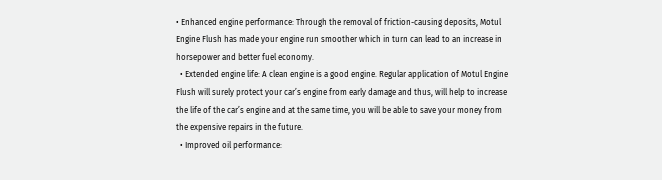• Enhanced engine performance: Through the removal of friction-causing deposits, Motul Engine Flush has made your engine run smoother which in turn can lead to an increase in horsepower and better fuel economy.
  • Extended engine life: A clean engine is a good engine. Regular application of Motul Engine Flush will surely protect your car’s engine from early damage and thus, will help to increase the life of the car’s engine and at the same time, you will be able to save your money from the expensive repairs in the future.
  • Improved oil performance: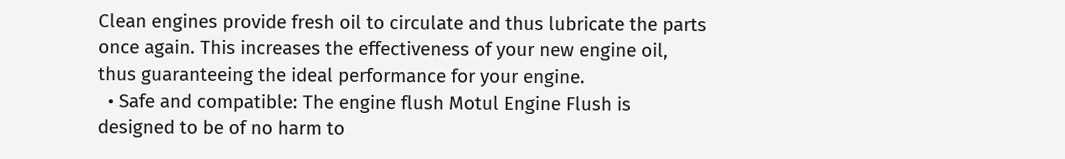Clean engines provide fresh oil to circulate and thus lubricate the parts once again. This increases the effectiveness of your new engine oil, thus guaranteeing the ideal performance for your engine.
  • Safe and compatible: The engine flush Motul Engine Flush is designed to be of no harm to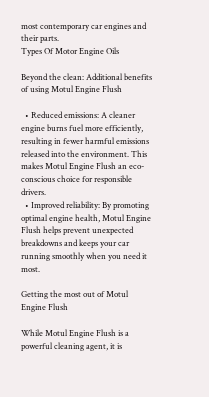most contemporary car engines and their parts.
Types Of Motor Engine Oils

Beyond the clean: Additional benefits of using Motul Engine Flush

  • Reduced emissions: A cleaner engine burns fuel more efficiently, resulting in fewer harmful emissions released into the environment. This makes Motul Engine Flush an eco-conscious choice for responsible drivers.
  • Improved reliability: By promoting optimal engine health, Motul Engine Flush helps prevent unexpected breakdowns and keeps your car running smoothly when you need it most.

Getting the most out of Motul Engine Flush

While Motul Engine Flush is a powerful cleaning agent, it is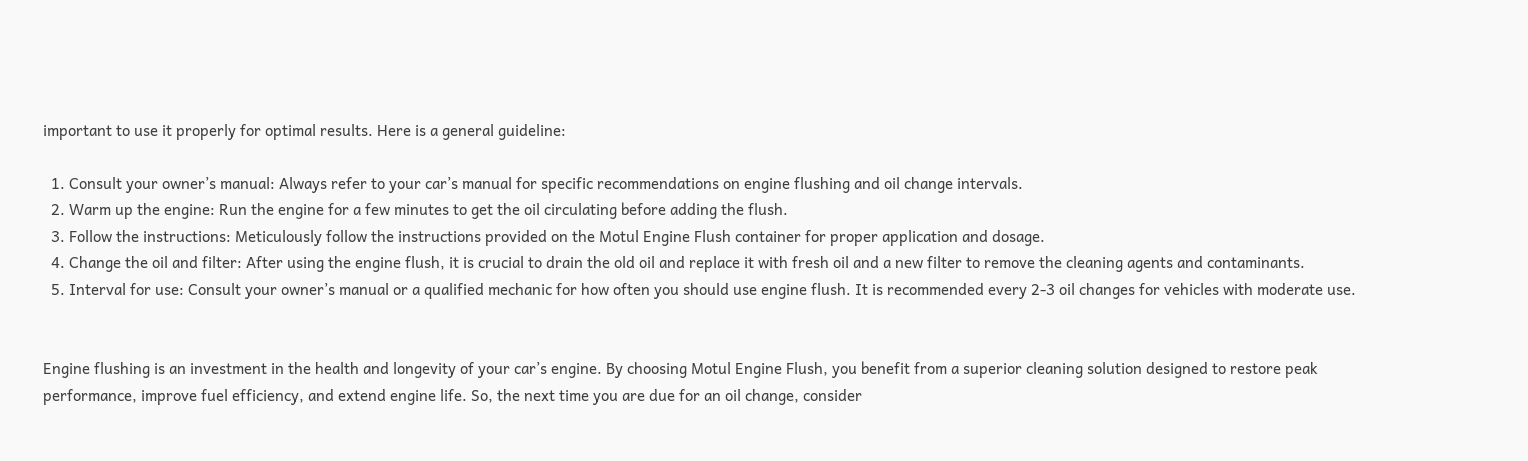important to use it properly for optimal results. Here is a general guideline:

  1. Consult your owner’s manual: Always refer to your car’s manual for specific recommendations on engine flushing and oil change intervals.
  2. Warm up the engine: Run the engine for a few minutes to get the oil circulating before adding the flush.
  3. Follow the instructions: Meticulously follow the instructions provided on the Motul Engine Flush container for proper application and dosage.
  4. Change the oil and filter: After using the engine flush, it is crucial to drain the old oil and replace it with fresh oil and a new filter to remove the cleaning agents and contaminants.
  5. Interval for use: Consult your owner’s manual or a qualified mechanic for how often you should use engine flush. It is recommended every 2-3 oil changes for vehicles with moderate use.


Engine flushing is an investment in the health and longevity of your car’s engine. By choosing Motul Engine Flush, you benefit from a superior cleaning solution designed to restore peak performance, improve fuel efficiency, and extend engine life. So, the next time you are due for an oil change, consider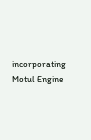incorporating Motul Engine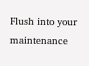Flush into your maintenance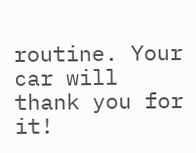routine. Your car will thank you for it!